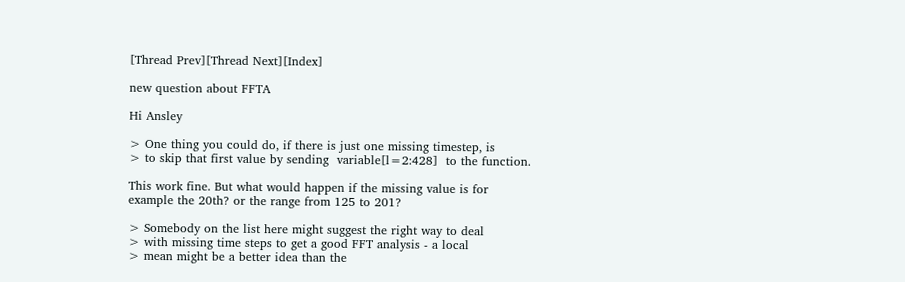[Thread Prev][Thread Next][Index]

new question about FFTA

Hi Ansley

> One thing you could do, if there is just one missing timestep, is
> to skip that first value by sending  variable[l=2:428]  to the function.

This work fine. But what would happen if the missing value is for
example the 20th? or the range from 125 to 201?

> Somebody on the list here might suggest the right way to deal
> with missing time steps to get a good FFT analysis - a local
> mean might be a better idea than the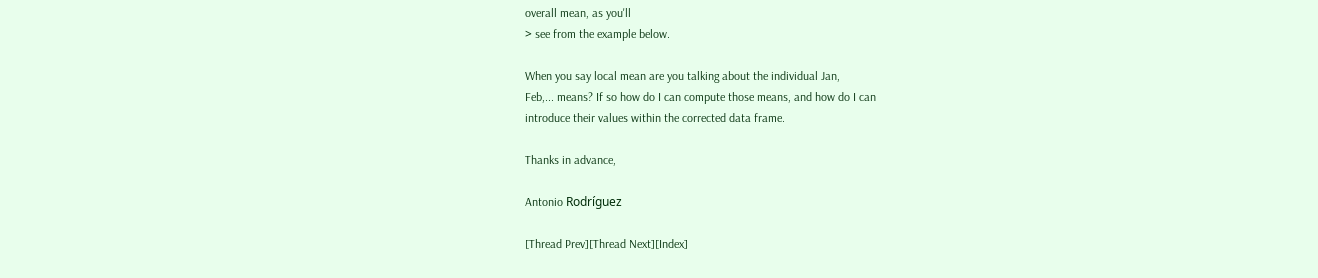overall mean, as you'll
> see from the example below.

When you say local mean are you talking about the individual Jan,
Feb,... means? If so how do I can compute those means, and how do I can
introduce their values within the corrected data frame.

Thanks in advance,

Antonio Rodríguez

[Thread Prev][Thread Next][Index]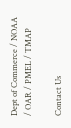Dept of Commerce / NOAA / OAR / PMEL / TMAP

Contact Us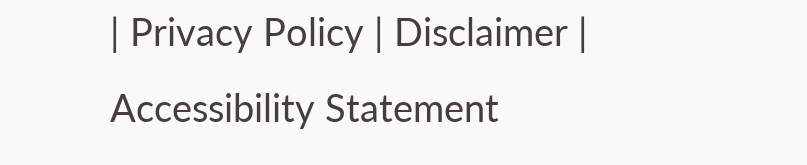| Privacy Policy | Disclaimer | Accessibility Statement